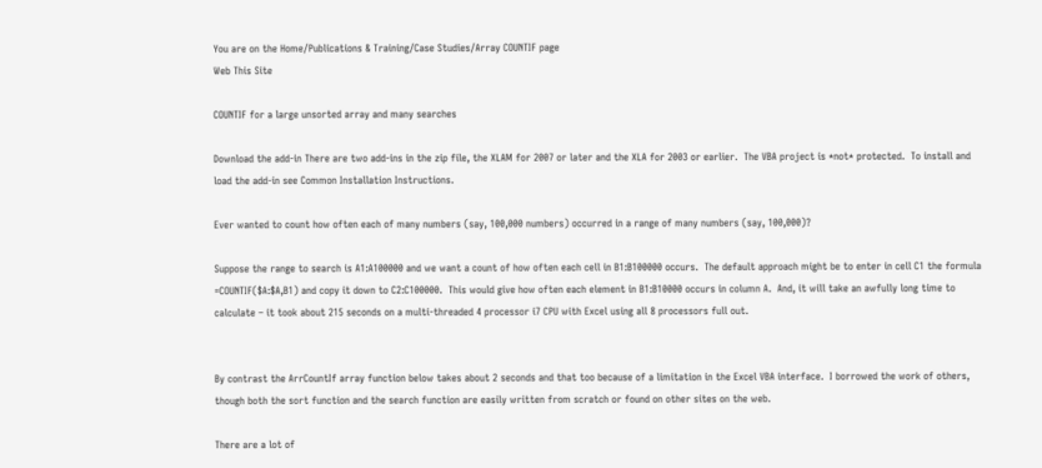You are on the Home/Publications & Training/Case Studies/Array COUNTIF page
Web This Site

COUNTIF for a large unsorted array and many searches

Download the add-in There are two add-ins in the zip file, the XLAM for 2007 or later and the XLA for 2003 or earlier.  The VBA project is *not* protected.  To install and load the add-in see Common Installation Instructions.

Ever wanted to count how often each of many numbers (say, 100,000 numbers) occurred in a range of many numbers (say, 100,000)?

Suppose the range to search is A1:A100000 and we want a count of how often each cell in B1:B100000 occurs.  The default approach might be to enter in cell C1 the formula =COUNTIF($A:$A,B1) and copy it down to C2:C100000.  This would give how often each element in B1:B10000 occurs in column A.  And, it will take an awfully long time to calculate – it took about 215 seconds on a multi-threaded 4 processor i7 CPU with Excel using all 8 processors full out.


By contrast the ArrCountIf array function below takes about 2 seconds and that too because of a limitation in the Excel VBA interface.  I borrowed the work of others, though both the sort function and the search function are easily written from scratch or found on other sites on the web.

There are a lot of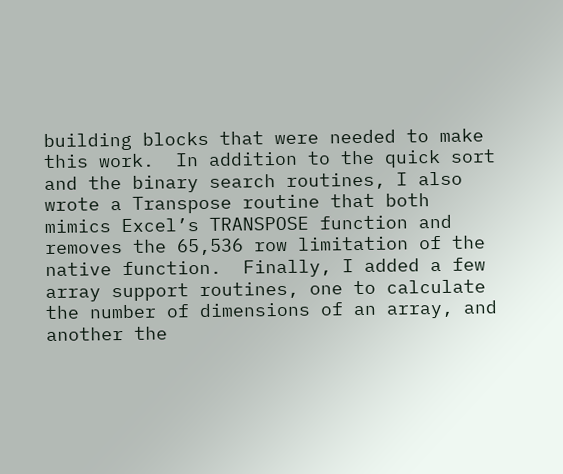building blocks that were needed to make this work.  In addition to the quick sort and the binary search routines, I also wrote a Transpose routine that both mimics Excel’s TRANSPOSE function and removes the 65,536 row limitation of the native function.  Finally, I added a few array support routines, one to calculate the number of dimensions of an array, and another the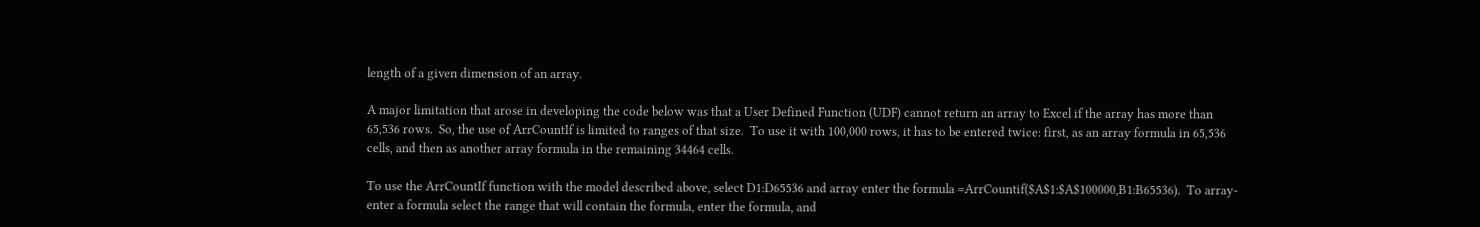length of a given dimension of an array.

A major limitation that arose in developing the code below was that a User Defined Function (UDF) cannot return an array to Excel if the array has more than 65,536 rows.  So, the use of ArrCountIf is limited to ranges of that size.  To use it with 100,000 rows, it has to be entered twice: first, as an array formula in 65,536 cells, and then as another array formula in the remaining 34464 cells.

To use the ArrCountIf function with the model described above, select D1:D65536 and array enter the formula =ArrCountif($A$1:$A$100000,B1:B65536).  To array-enter a formula select the range that will contain the formula, enter the formula, and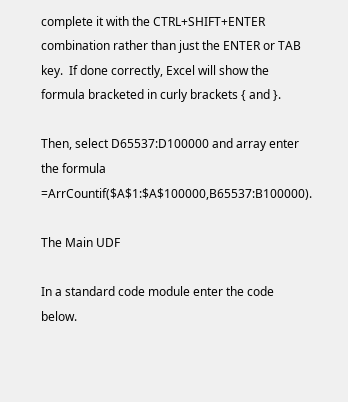complete it with the CTRL+SHIFT+ENTER combination rather than just the ENTER or TAB key.  If done correctly, Excel will show the formula bracketed in curly brackets { and }.

Then, select D65537:D100000 and array enter the formula =ArrCountif($A$1:$A$100000,B65537:B100000).

The Main UDF

In a standard code module enter the code below.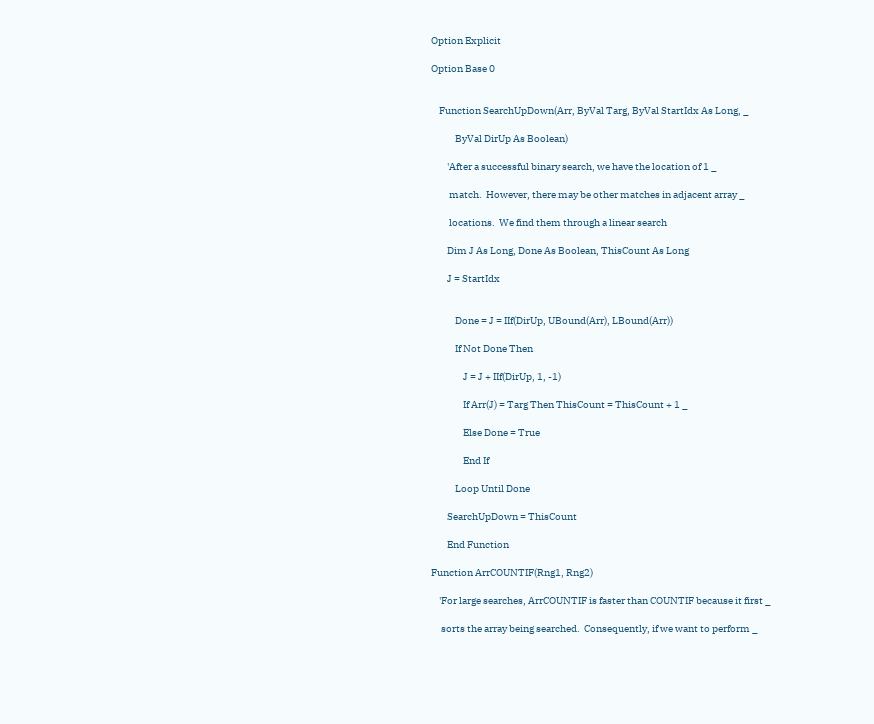Option Explicit

Option Base 0


    Function SearchUpDown(Arr, ByVal Targ, ByVal StartIdx As Long, _

            ByVal DirUp As Boolean)

        'After a successful binary search, we have the location of 1 _

         match.  However, there may be other matches in adjacent array _

         locations.  We find them through a linear search

        Dim J As Long, Done As Boolean, ThisCount As Long

        J = StartIdx


            Done = J = IIf(DirUp, UBound(Arr), LBound(Arr))

            If Not Done Then

                J = J + IIf(DirUp, 1, -1)

                If Arr(J) = Targ Then ThisCount = ThisCount + 1 _

                Else Done = True

                End If

            Loop Until Done

        SearchUpDown = ThisCount

        End Function

Function ArrCOUNTIF(Rng1, Rng2)

    'For large searches, ArrCOUNTIF is faster than COUNTIF because it first _

     sorts the array being searched.  Consequently, if we want to perform _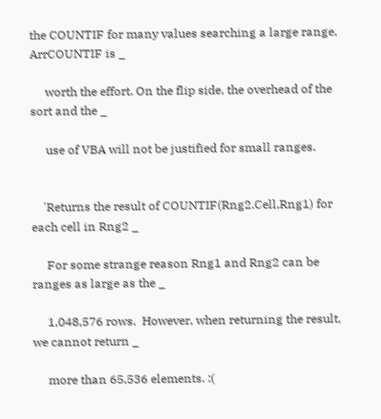the COUNTIF for many values searching a large range, ArrCOUNTIF is _

     worth the effort. On the flip side, the overhead of the sort and the _

     use of VBA will not be justified for small ranges.


    'Returns the result of COUNTIF(Rng2.Cell,Rng1) for each cell in Rng2 _

     For some strange reason Rng1 and Rng2 can be ranges as large as the _

     1,048,576 rows.  However, when returning the result, we cannot return _

     more than 65,536 elements. :(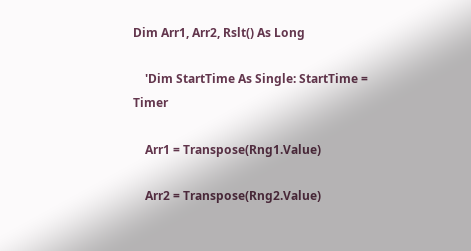Dim Arr1, Arr2, Rslt() As Long

    'Dim StartTime As Single: StartTime = Timer

    Arr1 = Transpose(Rng1.Value)

    Arr2 = Transpose(Rng2.Value)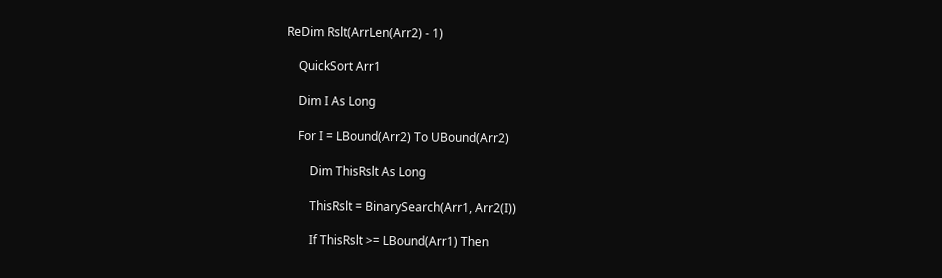ReDim Rslt(ArrLen(Arr2) - 1)

    QuickSort Arr1

    Dim I As Long

    For I = LBound(Arr2) To UBound(Arr2)

        Dim ThisRslt As Long

        ThisRslt = BinarySearch(Arr1, Arr2(I))

        If ThisRslt >= LBound(Arr1) Then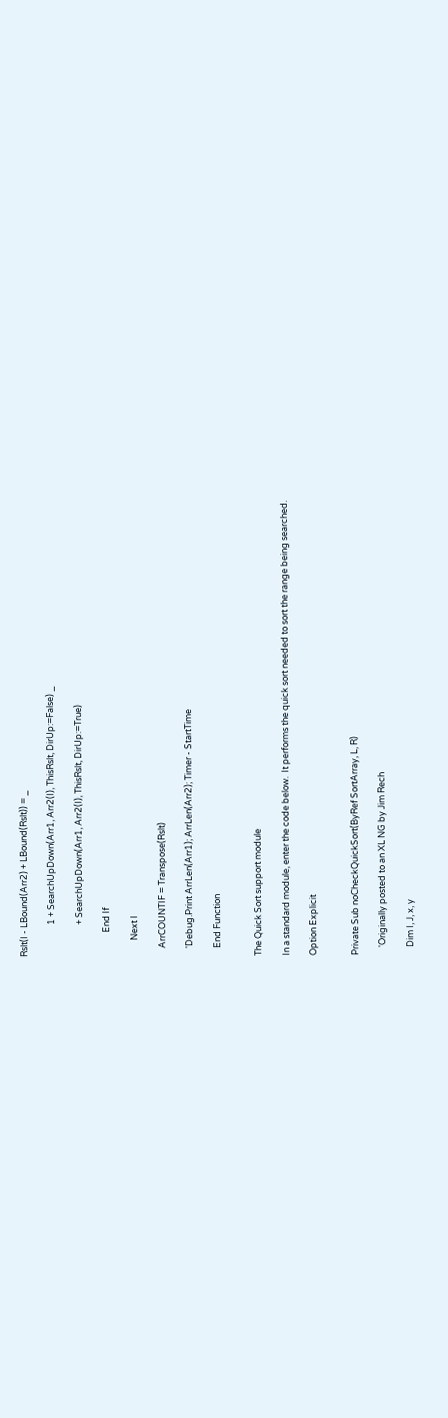Rslt(I - LBound(Arr2) + LBound(Rslt)) = _

                1 + SearchUpDown(Arr1, Arr2(I), ThisRslt, DirUp:=False) _

                + SearchUpDown(Arr1, Arr2(I), ThisRslt, DirUp:=True)

            End If

        Next I

    ArrCOUNTIF = Transpose(Rslt)

    'Debug.Print ArrLen(Arr1); ArrLen(Arr2); Timer - StartTime

    End Function


The Quick Sort support module

In a standard module, enter the code below.  It performs the quick sort needed to sort the range being searched.

Option Explicit


Private Sub noCheckQuickSort(ByRef SortArray, L, R)

    'Originally posted to an XL NG by Jim Rech

    Dim I, J, x, y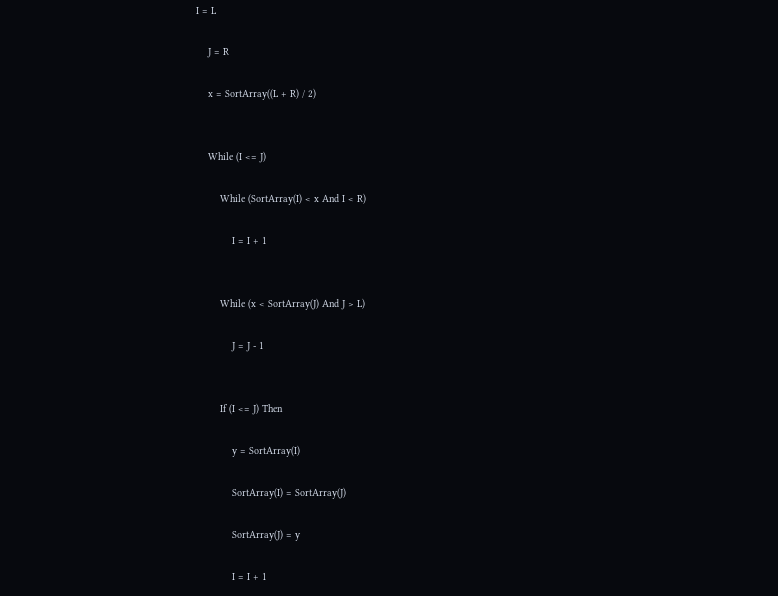I = L

    J = R

    x = SortArray((L + R) / 2)


    While (I <= J)

        While (SortArray(I) < x And I < R)

            I = I + 1


        While (x < SortArray(J) And J > L)

            J = J - 1


        If (I <= J) Then

            y = SortArray(I)

            SortArray(I) = SortArray(J)

            SortArray(J) = y

            I = I + 1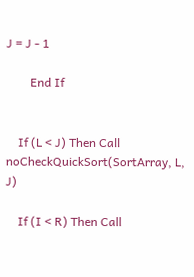J = J - 1

        End If


    If (L < J) Then Call noCheckQuickSort(SortArray, L, J)

    If (I < R) Then Call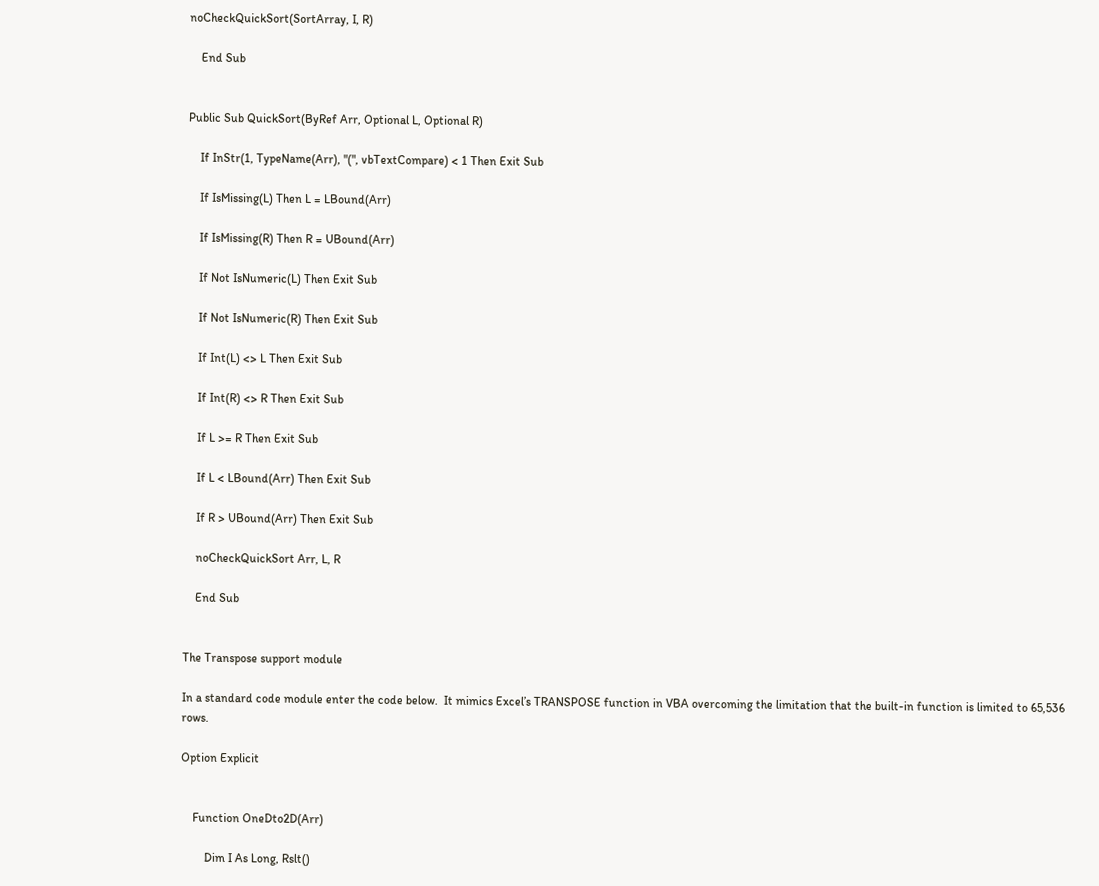noCheckQuickSort(SortArray, I, R)

    End Sub


Public Sub QuickSort(ByRef Arr, Optional L, Optional R)

    If InStr(1, TypeName(Arr), "(", vbTextCompare) < 1 Then Exit Sub

    If IsMissing(L) Then L = LBound(Arr)

    If IsMissing(R) Then R = UBound(Arr)

    If Not IsNumeric(L) Then Exit Sub

    If Not IsNumeric(R) Then Exit Sub

    If Int(L) <> L Then Exit Sub

    If Int(R) <> R Then Exit Sub

    If L >= R Then Exit Sub

    If L < LBound(Arr) Then Exit Sub

    If R > UBound(Arr) Then Exit Sub

    noCheckQuickSort Arr, L, R

    End Sub


The Transpose support module

In a standard code module enter the code below.  It mimics Excel’s TRANSPOSE function in VBA overcoming the limitation that the built-in function is limited to 65,536 rows.

Option Explicit


    Function OneDto2D(Arr)

        Dim I As Long, Rslt()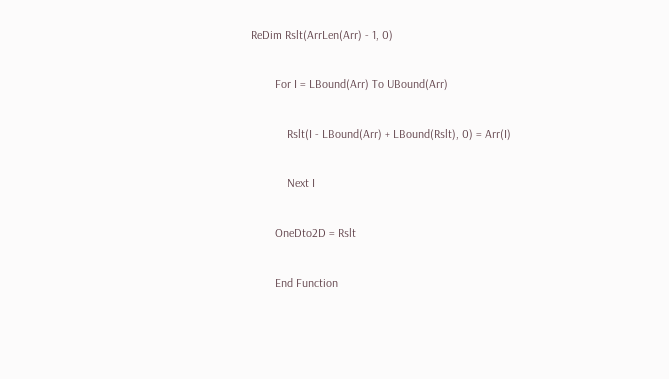ReDim Rslt(ArrLen(Arr) - 1, 0)

        For I = LBound(Arr) To UBound(Arr)

            Rslt(I - LBound(Arr) + LBound(Rslt), 0) = Arr(I)

            Next I

        OneDto2D = Rslt

        End Function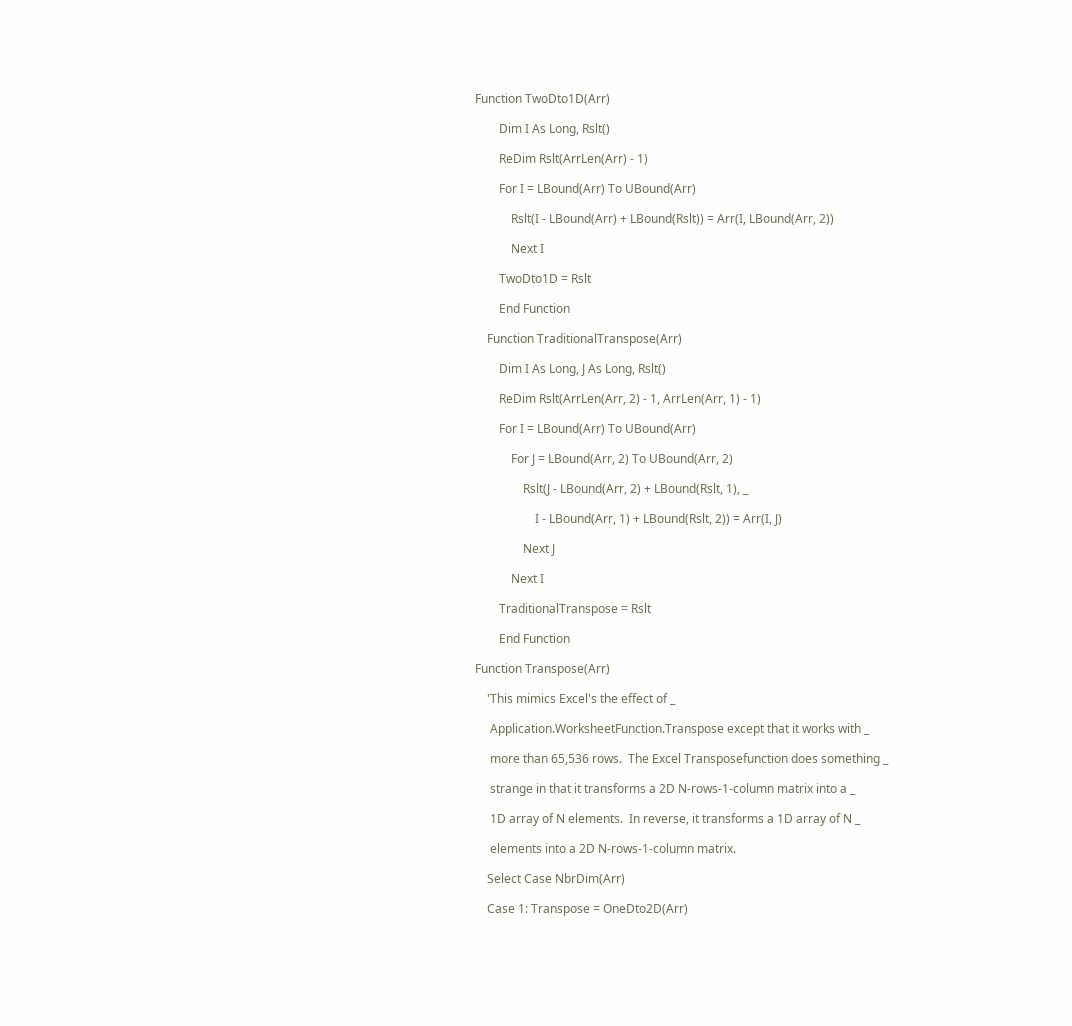Function TwoDto1D(Arr)

        Dim I As Long, Rslt()

        ReDim Rslt(ArrLen(Arr) - 1)

        For I = LBound(Arr) To UBound(Arr)

            Rslt(I - LBound(Arr) + LBound(Rslt)) = Arr(I, LBound(Arr, 2))

            Next I

        TwoDto1D = Rslt

        End Function

    Function TraditionalTranspose(Arr)

        Dim I As Long, J As Long, Rslt()

        ReDim Rslt(ArrLen(Arr, 2) - 1, ArrLen(Arr, 1) - 1)

        For I = LBound(Arr) To UBound(Arr)

            For J = LBound(Arr, 2) To UBound(Arr, 2)

                Rslt(J - LBound(Arr, 2) + LBound(Rslt, 1), _

                    I - LBound(Arr, 1) + LBound(Rslt, 2)) = Arr(I, J)

                Next J

            Next I

        TraditionalTranspose = Rslt

        End Function

Function Transpose(Arr)

    'This mimics Excel's the effect of _

     Application.WorksheetFunction.Transpose except that it works with _

     more than 65,536 rows.  The Excel Transposefunction does something _

     strange in that it transforms a 2D N-rows-1-column matrix into a _

     1D array of N elements.  In reverse, it transforms a 1D array of N _

     elements into a 2D N-rows-1-column matrix.

    Select Case NbrDim(Arr)

    Case 1: Transpose = OneDto2D(Arr)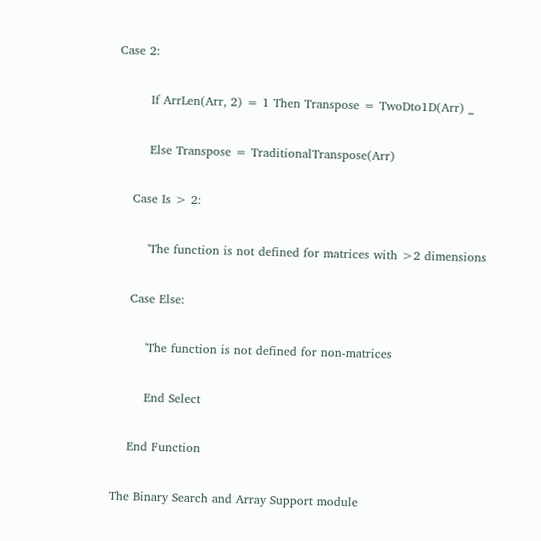Case 2:

        If ArrLen(Arr, 2) = 1 Then Transpose = TwoDto1D(Arr) _

        Else Transpose = TraditionalTranspose(Arr)

    Case Is > 2:

        'The function is not defined for matrices with >2 dimensions

    Case Else:

        'The function is not defined for non-matrices

        End Select

    End Function

The Binary Search and Array Support module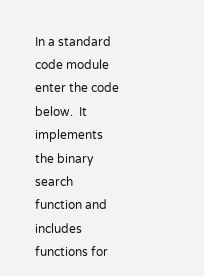In a standard code module enter the code below.  It implements the binary search function and includes functions for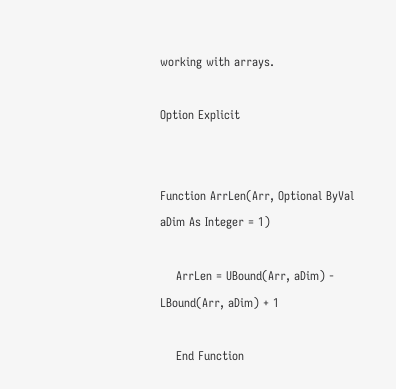working with arrays.

Option Explicit


Function ArrLen(Arr, Optional ByVal aDim As Integer = 1)

    ArrLen = UBound(Arr, aDim) - LBound(Arr, aDim) + 1

    End Function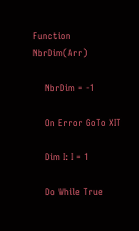Function NbrDim(Arr)

    NbrDim = -1

    On Error GoTo XIT

    Dim I: I = 1

    Do While True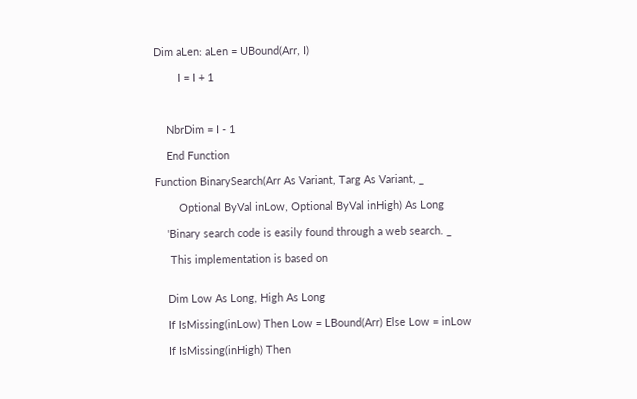Dim aLen: aLen = UBound(Arr, I)

        I = I + 1



    NbrDim = I - 1

    End Function

Function BinarySearch(Arr As Variant, Targ As Variant, _

        Optional ByVal inLow, Optional ByVal inHigh) As Long

    'Binary search code is easily found through a web search. _

     This implementation is based on


    Dim Low As Long, High As Long

    If IsMissing(inLow) Then Low = LBound(Arr) Else Low = inLow

    If IsMissing(inHigh) Then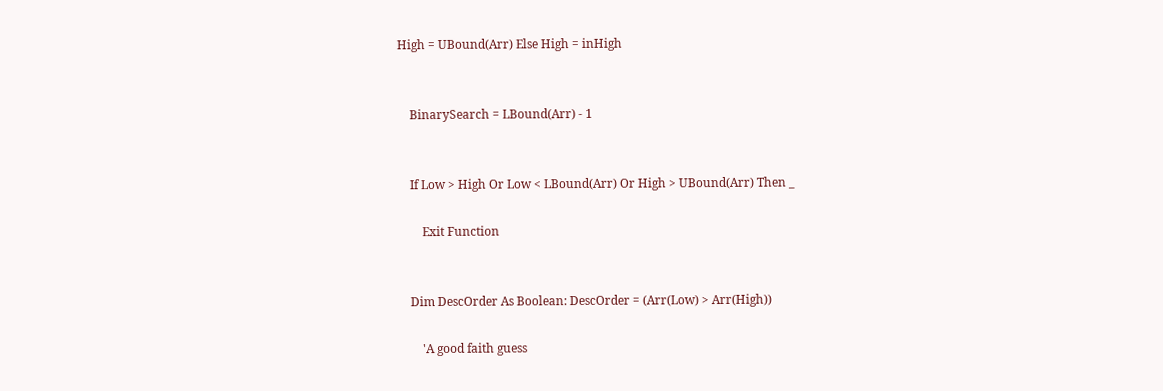High = UBound(Arr) Else High = inHigh


    BinarySearch = LBound(Arr) - 1


    If Low > High Or Low < LBound(Arr) Or High > UBound(Arr) Then _

        Exit Function


    Dim DescOrder As Boolean: DescOrder = (Arr(Low) > Arr(High))

        'A good faith guess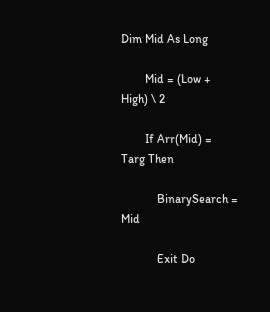Dim Mid As Long

        Mid = (Low + High) \ 2

        If Arr(Mid) = Targ Then

            BinarySearch = Mid

            Exit Do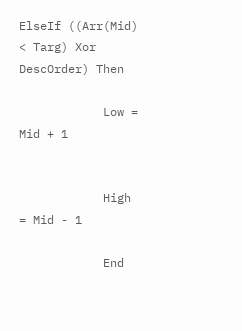ElseIf ((Arr(Mid) < Targ) Xor DescOrder) Then

            Low = Mid + 1


            High = Mid - 1

            End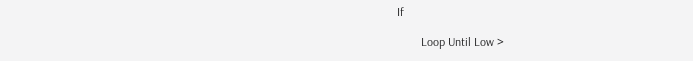If

        Loop Until Low >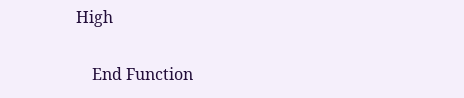High

    End Function